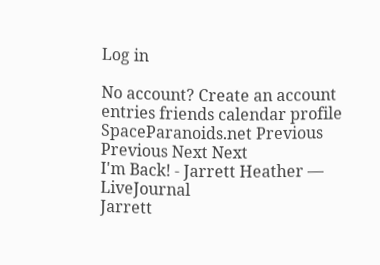Log in

No account? Create an account
entries friends calendar profile SpaceParanoids.net Previous Previous Next Next
I'm Back! - Jarrett Heather — LiveJournal
Jarrett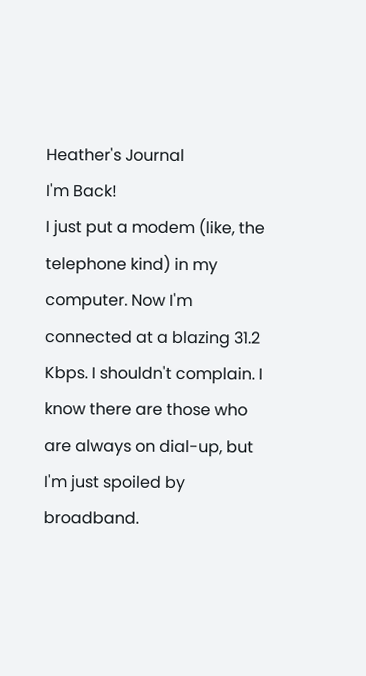Heather's Journal
I'm Back!
I just put a modem (like, the telephone kind) in my computer. Now I'm connected at a blazing 31.2 Kbps. I shouldn't complain. I know there are those who are always on dial-up, but I'm just spoiled by broadband.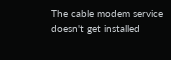The cable modem service doesn't get installed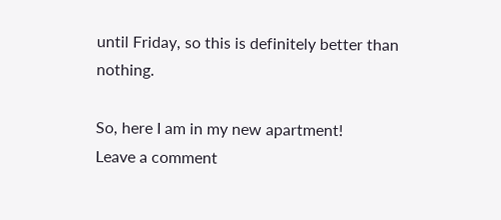until Friday, so this is definitely better than nothing.

So, here I am in my new apartment!
Leave a comment